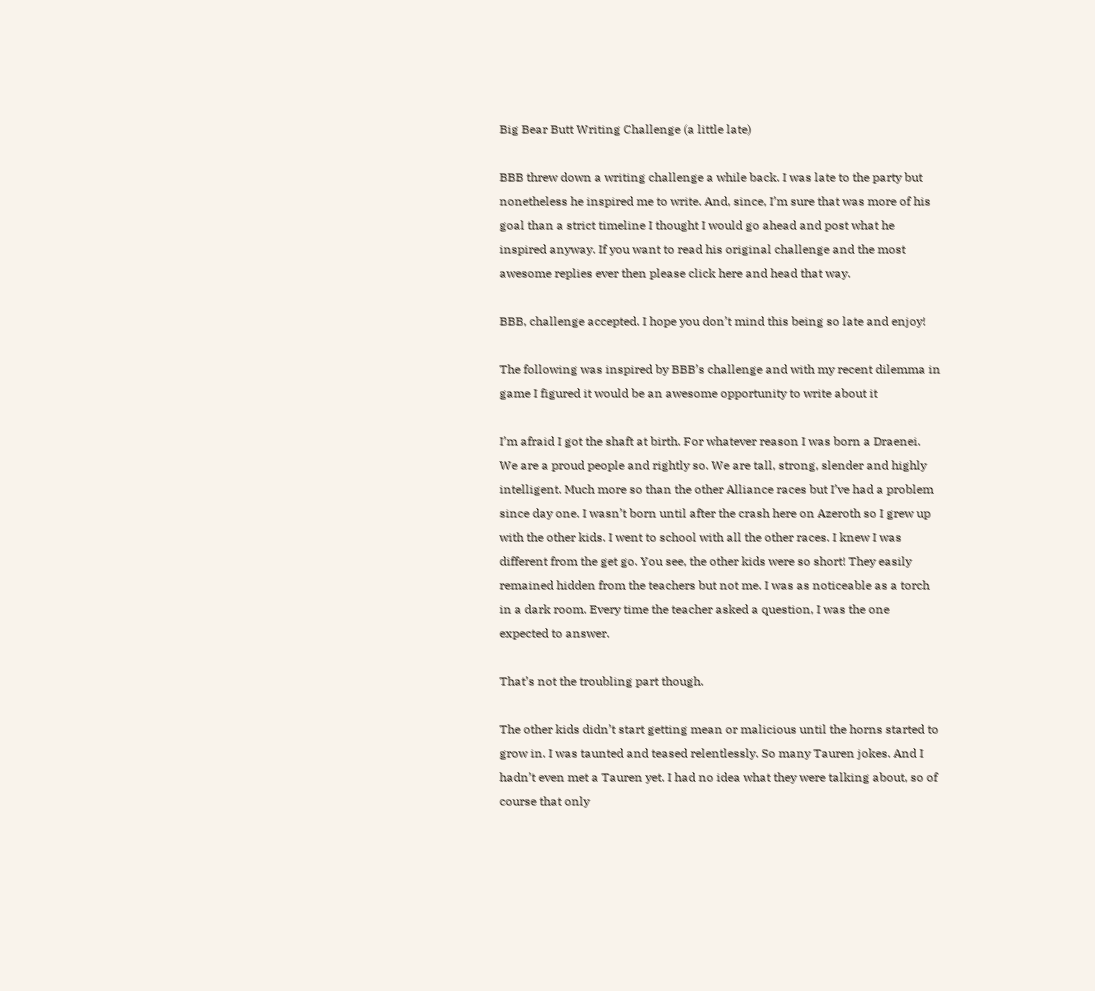Big Bear Butt Writing Challenge (a little late)

BBB threw down a writing challenge a while back. I was late to the party but nonetheless he inspired me to write. And, since, I’m sure that was more of his goal than a strict timeline I thought I would go ahead and post what he inspired anyway. If you want to read his original challenge and the most awesome replies ever then please click here and head that way.

BBB, challenge accepted. I hope you don’t mind this being so late and enjoy!

The following was inspired by BBB’s challenge and with my recent dilemma in game I figured it would be an awesome opportunity to write about it

I’m afraid I got the shaft at birth. For whatever reason I was born a Draenei. We are a proud people and rightly so. We are tall, strong, slender and highly intelligent. Much more so than the other Alliance races but I’ve had a problem since day one. I wasn’t born until after the crash here on Azeroth so I grew up with the other kids. I went to school with all the other races. I knew I was different from the get go. You see, the other kids were so short! They easily remained hidden from the teachers but not me. I was as noticeable as a torch in a dark room. Every time the teacher asked a question, I was the one expected to answer.

That’s not the troubling part though.

The other kids didn’t start getting mean or malicious until the horns started to grow in. I was taunted and teased relentlessly. So many Tauren jokes. And I hadn’t even met a Tauren yet. I had no idea what they were talking about, so of course that only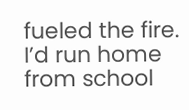fueled the fire. I’d run home from school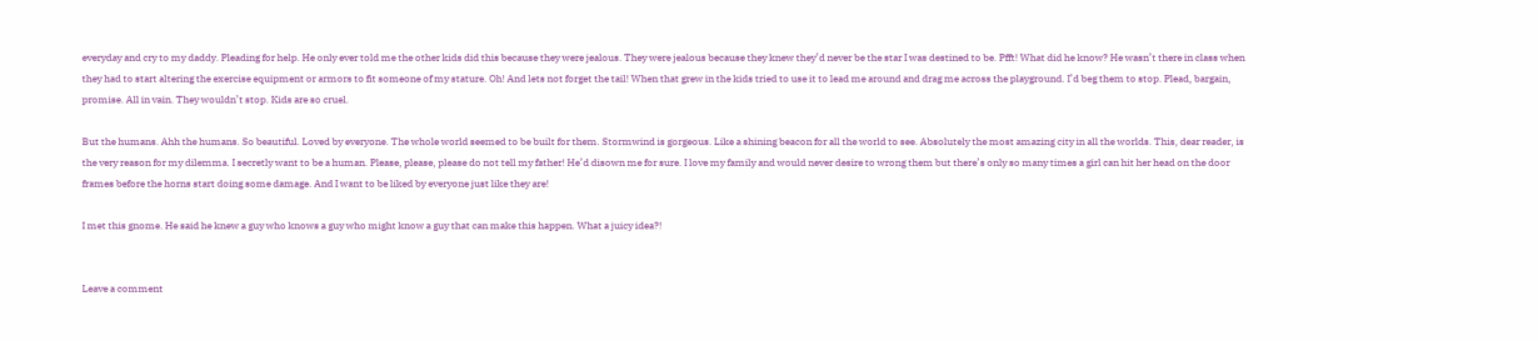everyday and cry to my daddy. Pleading for help. He only ever told me the other kids did this because they were jealous. They were jealous because they knew they’d never be the star I was destined to be. Pfft! What did he know? He wasn’t there in class when they had to start altering the exercise equipment or armors to fit someone of my stature. Oh! And lets not forget the tail! When that grew in the kids tried to use it to lead me around and drag me across the playground. I’d beg them to stop. Plead, bargain, promise. All in vain. They wouldn’t stop. Kids are so cruel.

But the humans. Ahh the humans. So beautiful. Loved by everyone. The whole world seemed to be built for them. Stormwind is gorgeous. Like a shining beacon for all the world to see. Absolutely the most amazing city in all the worlds. This, dear reader, is the very reason for my dilemma. I secretly want to be a human. Please, please, please do not tell my father! He’d disown me for sure. I love my family and would never desire to wrong them but there’s only so many times a girl can hit her head on the door frames before the horns start doing some damage. And I want to be liked by everyone just like they are!

I met this gnome. He said he knew a guy who knows a guy who might know a guy that can make this happen. What a juicy idea?!


Leave a comment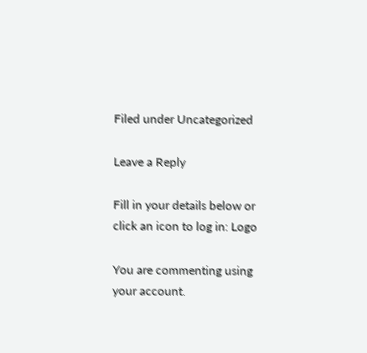Filed under Uncategorized

Leave a Reply

Fill in your details below or click an icon to log in: Logo

You are commenting using your account.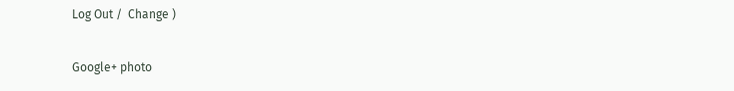Log Out /  Change )

Google+ photo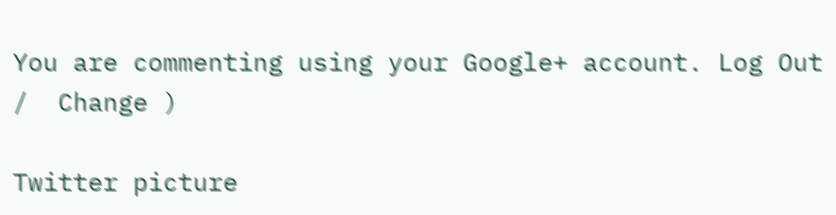You are commenting using your Google+ account. Log Out /  Change )

Twitter picture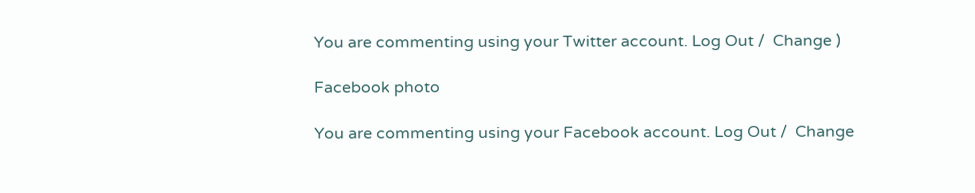You are commenting using your Twitter account. Log Out /  Change )

Facebook photo

You are commenting using your Facebook account. Log Out /  Change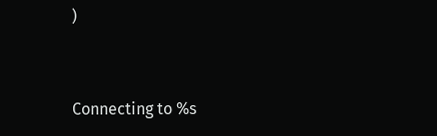)


Connecting to %s